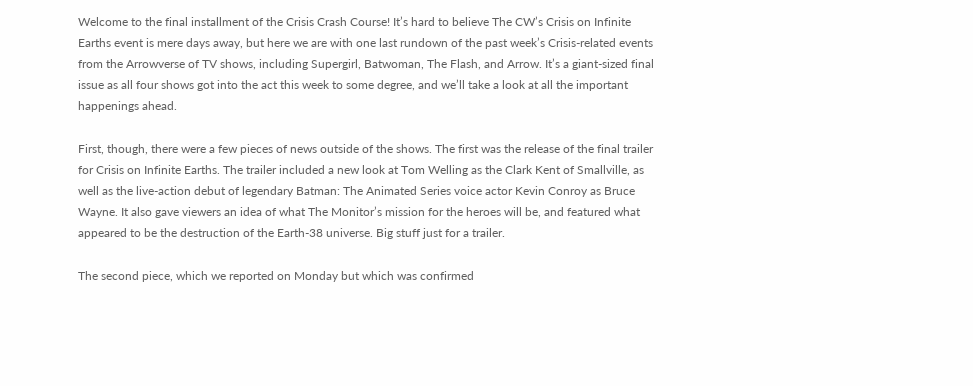Welcome to the final installment of the Crisis Crash Course! It’s hard to believe The CW’s Crisis on Infinite Earths event is mere days away, but here we are with one last rundown of the past week’s Crisis-related events from the Arrowverse of TV shows, including Supergirl, Batwoman, The Flash, and Arrow. It’s a giant-sized final issue as all four shows got into the act this week to some degree, and we’ll take a look at all the important happenings ahead.

First, though, there were a few pieces of news outside of the shows. The first was the release of the final trailer for Crisis on Infinite Earths. The trailer included a new look at Tom Welling as the Clark Kent of Smallville, as well as the live-action debut of legendary Batman: The Animated Series voice actor Kevin Conroy as Bruce Wayne. It also gave viewers an idea of what The Monitor’s mission for the heroes will be, and featured what appeared to be the destruction of the Earth-38 universe. Big stuff just for a trailer.

The second piece, which we reported on Monday but which was confirmed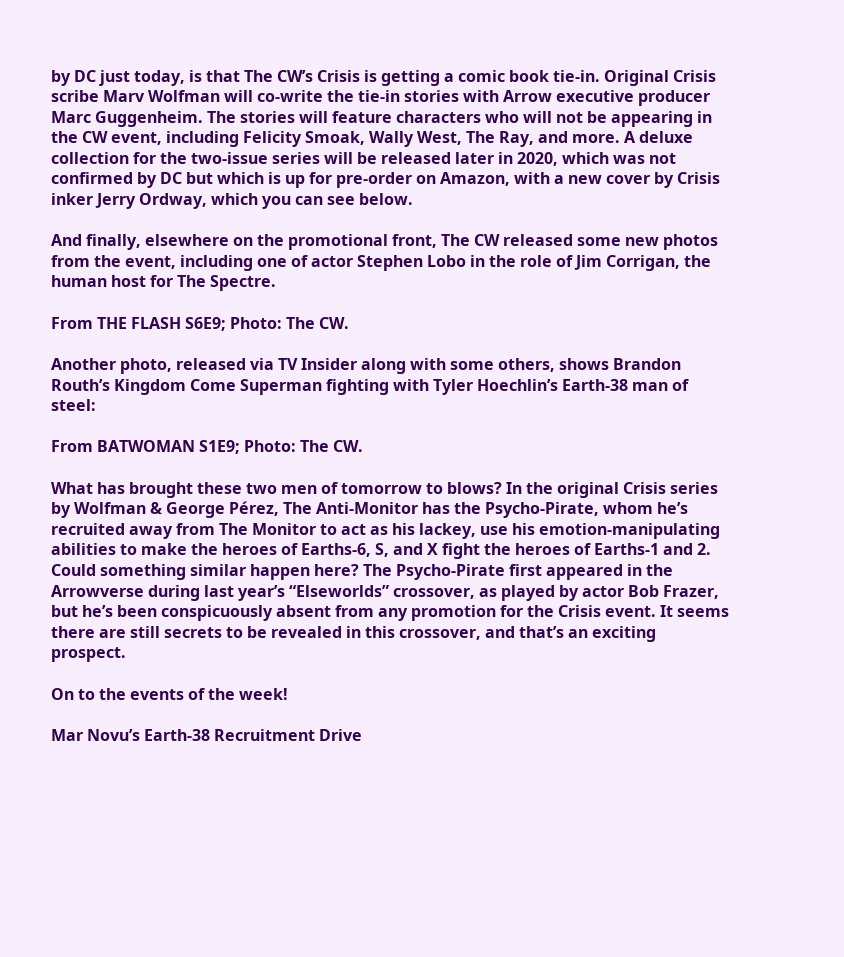by DC just today, is that The CW’s Crisis is getting a comic book tie-in. Original Crisis scribe Marv Wolfman will co-write the tie-in stories with Arrow executive producer Marc Guggenheim. The stories will feature characters who will not be appearing in the CW event, including Felicity Smoak, Wally West, The Ray, and more. A deluxe collection for the two-issue series will be released later in 2020, which was not confirmed by DC but which is up for pre-order on Amazon, with a new cover by Crisis inker Jerry Ordway, which you can see below.

And finally, elsewhere on the promotional front, The CW released some new photos from the event, including one of actor Stephen Lobo in the role of Jim Corrigan, the human host for The Spectre.

From THE FLASH S6E9; Photo: The CW.

Another photo, released via TV Insider along with some others, shows Brandon Routh’s Kingdom Come Superman fighting with Tyler Hoechlin’s Earth-38 man of steel:

From BATWOMAN S1E9; Photo: The CW.

What has brought these two men of tomorrow to blows? In the original Crisis series by Wolfman & George Pérez, The Anti-Monitor has the Psycho-Pirate, whom he’s recruited away from The Monitor to act as his lackey, use his emotion-manipulating abilities to make the heroes of Earths-6, S, and X fight the heroes of Earths-1 and 2. Could something similar happen here? The Psycho-Pirate first appeared in the Arrowverse during last year’s “Elseworlds” crossover, as played by actor Bob Frazer, but he’s been conspicuously absent from any promotion for the Crisis event. It seems there are still secrets to be revealed in this crossover, and that’s an exciting prospect.

On to the events of the week!

Mar Novu’s Earth-38 Recruitment Drive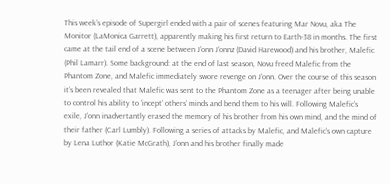This week’s episode of Supergirl ended with a pair of scenes featuring Mar Novu, aka The Monitor (LaMonica Garrett), apparently making his first return to Earth-38 in months. The first came at the tail end of a scene between J’onn J’onnz (David Harewood) and his brother, Malefic (Phil Lamarr). Some background: at the end of last season, Novu freed Malefic from the Phantom Zone, and Malefic immediately swore revenge on J’onn. Over the course of this season it’s been revealed that Malefic was sent to the Phantom Zone as a teenager after being unable to control his ability to ‘incept’ others’ minds and bend them to his will. Following Malefic’s exile, J’onn inadvertantly erased the memory of his brother from his own mind, and the mind of their father (Carl Lumbly). Following a series of attacks by Malefic, and Malefic’s own capture by Lena Luthor (Katie McGrath), J’onn and his brother finally made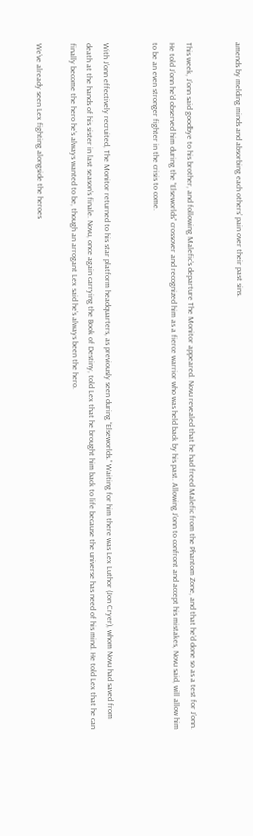amends by melding minds and absorbing each others’ pain over their past sins.


This week, J’onn said goodbye to his brother, and following Malefic’s departure The Monitor appeared. Novu revealed that he had freed Malefic from the Phantom Zone, and that he’d done so as a test for J’onn. He told J’onn he’d observed him during the “Elseworlds” crossover and recognized him as a fierce warrior who was held back by his past. Allowing J’onn to confront and accept his mistakes, Novu said, will allow him to be an even stronger fighter in the crisis to come.


With J’onn effectively recruited, The Monitor returned to his star platform headquarters, as previously seen during “Elseworlds.” Waiting for him there was Lex Luthor (Jon Cryer), whom Novu had saved from death at the hands of his sister in last season’s finale. Novu, once again carrying the Book of Destiny, told Lex that he brought him back to life because the universe has need of his mind. He told Lex that he can finally become the hero he’s always wanted to be, though an arrogant Lex said he’s always been the hero.

We’ve already seen Lex fighting alongside the heroes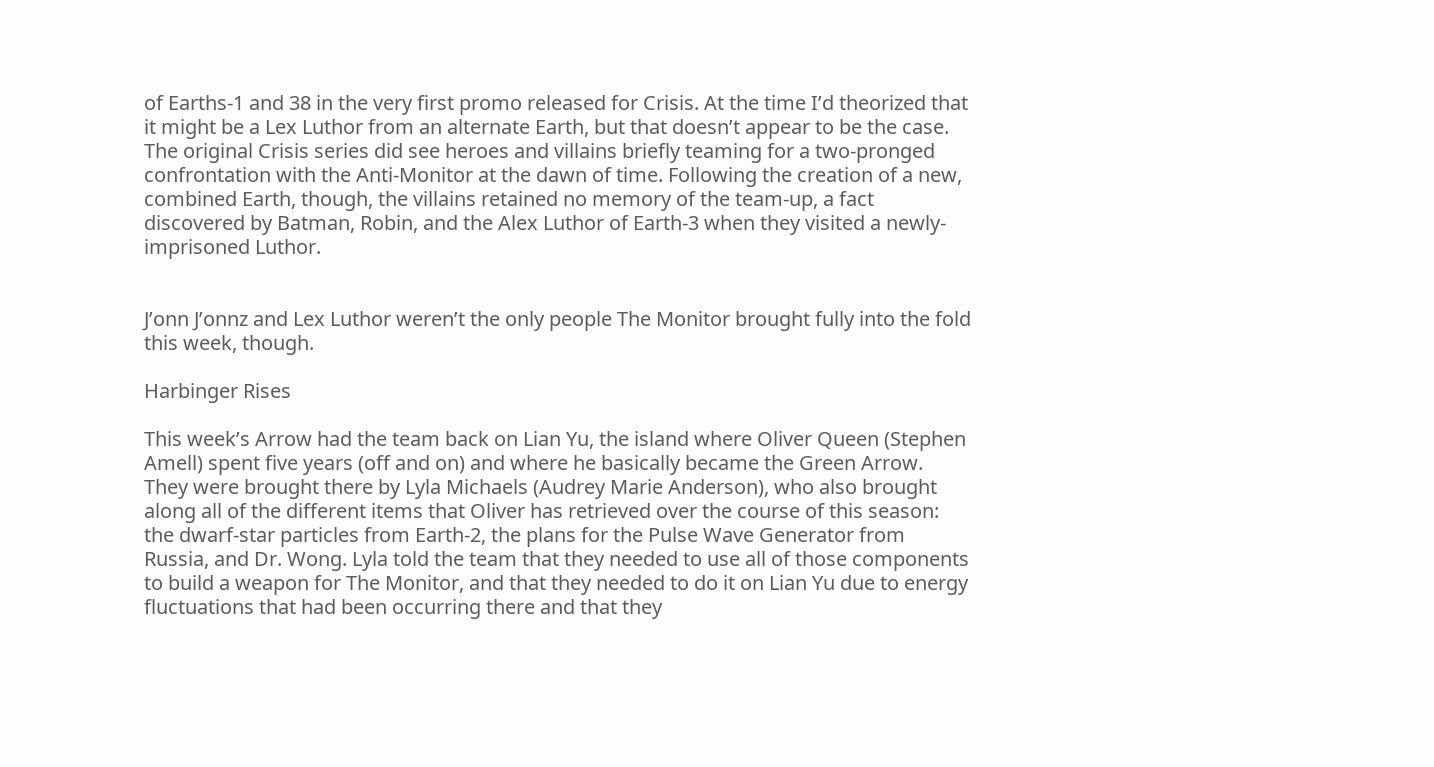of Earths-1 and 38 in the very first promo released for Crisis. At the time I’d theorized that it might be a Lex Luthor from an alternate Earth, but that doesn’t appear to be the case. The original Crisis series did see heroes and villains briefly teaming for a two-pronged confrontation with the Anti-Monitor at the dawn of time. Following the creation of a new, combined Earth, though, the villains retained no memory of the team-up, a fact discovered by Batman, Robin, and the Alex Luthor of Earth-3 when they visited a newly-imprisoned Luthor.


J’onn J’onnz and Lex Luthor weren’t the only people The Monitor brought fully into the fold this week, though.

Harbinger Rises

This week’s Arrow had the team back on Lian Yu, the island where Oliver Queen (Stephen Amell) spent five years (off and on) and where he basically became the Green Arrow. They were brought there by Lyla Michaels (Audrey Marie Anderson), who also brought along all of the different items that Oliver has retrieved over the course of this season: the dwarf-star particles from Earth-2, the plans for the Pulse Wave Generator from Russia, and Dr. Wong. Lyla told the team that they needed to use all of those components to build a weapon for The Monitor, and that they needed to do it on Lian Yu due to energy fluctuations that had been occurring there and that they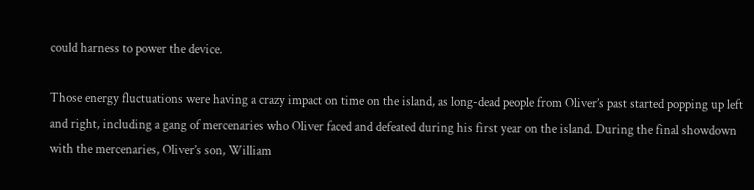could harness to power the device.

Those energy fluctuations were having a crazy impact on time on the island, as long-dead people from Oliver’s past started popping up left and right, including a gang of mercenaries who Oliver faced and defeated during his first year on the island. During the final showdown with the mercenaries, Oliver’s son, William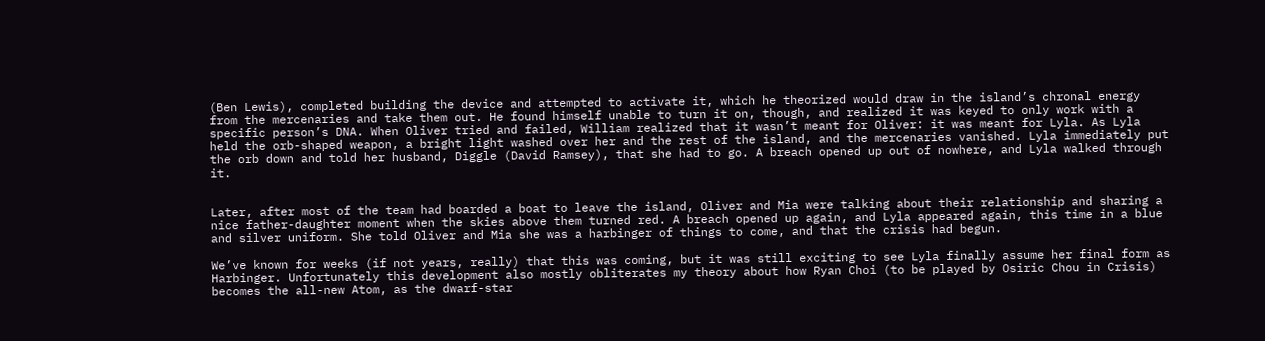(Ben Lewis), completed building the device and attempted to activate it, which he theorized would draw in the island’s chronal energy from the mercenaries and take them out. He found himself unable to turn it on, though, and realized it was keyed to only work with a specific person’s DNA. When Oliver tried and failed, William realized that it wasn’t meant for Oliver: it was meant for Lyla. As Lyla held the orb-shaped weapon, a bright light washed over her and the rest of the island, and the mercenaries vanished. Lyla immediately put the orb down and told her husband, Diggle (David Ramsey), that she had to go. A breach opened up out of nowhere, and Lyla walked through it.


Later, after most of the team had boarded a boat to leave the island, Oliver and Mia were talking about their relationship and sharing a nice father-daughter moment when the skies above them turned red. A breach opened up again, and Lyla appeared again, this time in a blue and silver uniform. She told Oliver and Mia she was a harbinger of things to come, and that the crisis had begun.

We’ve known for weeks (if not years, really) that this was coming, but it was still exciting to see Lyla finally assume her final form as Harbinger. Unfortunately this development also mostly obliterates my theory about how Ryan Choi (to be played by Osiric Chou in Crisis) becomes the all-new Atom, as the dwarf-star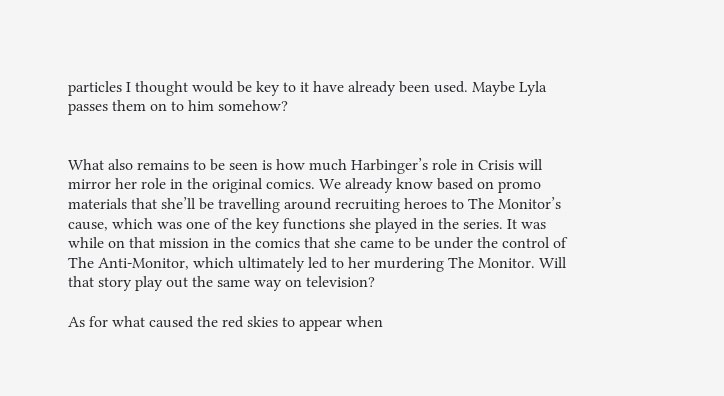particles I thought would be key to it have already been used. Maybe Lyla passes them on to him somehow?


What also remains to be seen is how much Harbinger’s role in Crisis will mirror her role in the original comics. We already know based on promo materials that she’ll be travelling around recruiting heroes to The Monitor’s cause, which was one of the key functions she played in the series. It was while on that mission in the comics that she came to be under the control of The Anti-Monitor, which ultimately led to her murdering The Monitor. Will that story play out the same way on television?

As for what caused the red skies to appear when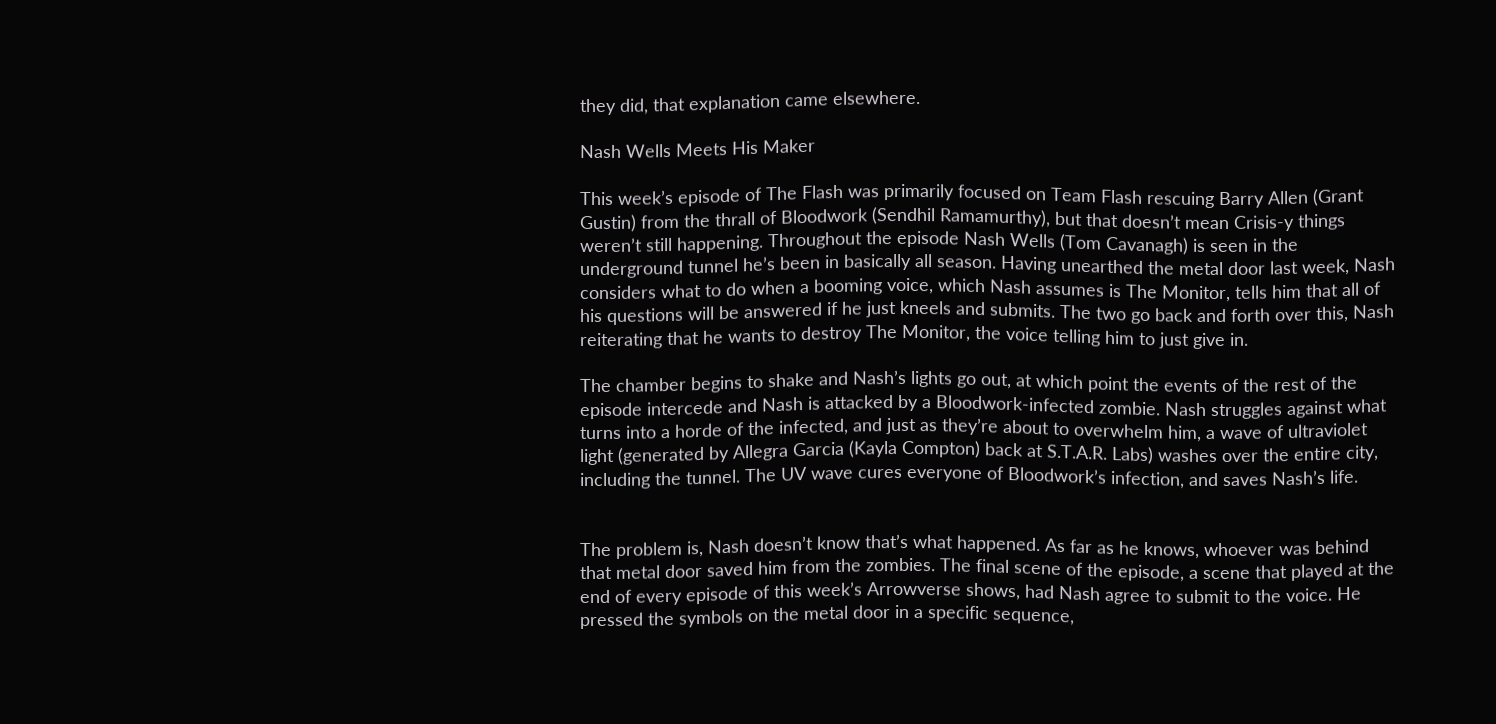they did, that explanation came elsewhere.

Nash Wells Meets His Maker

This week’s episode of The Flash was primarily focused on Team Flash rescuing Barry Allen (Grant Gustin) from the thrall of Bloodwork (Sendhil Ramamurthy), but that doesn’t mean Crisis-y things weren’t still happening. Throughout the episode Nash Wells (Tom Cavanagh) is seen in the underground tunnel he’s been in basically all season. Having unearthed the metal door last week, Nash considers what to do when a booming voice, which Nash assumes is The Monitor, tells him that all of his questions will be answered if he just kneels and submits. The two go back and forth over this, Nash reiterating that he wants to destroy The Monitor, the voice telling him to just give in.

The chamber begins to shake and Nash’s lights go out, at which point the events of the rest of the episode intercede and Nash is attacked by a Bloodwork-infected zombie. Nash struggles against what turns into a horde of the infected, and just as they’re about to overwhelm him, a wave of ultraviolet light (generated by Allegra Garcia (Kayla Compton) back at S.T.A.R. Labs) washes over the entire city, including the tunnel. The UV wave cures everyone of Bloodwork’s infection, and saves Nash’s life.


The problem is, Nash doesn’t know that’s what happened. As far as he knows, whoever was behind that metal door saved him from the zombies. The final scene of the episode, a scene that played at the end of every episode of this week’s Arrowverse shows, had Nash agree to submit to the voice. He pressed the symbols on the metal door in a specific sequence,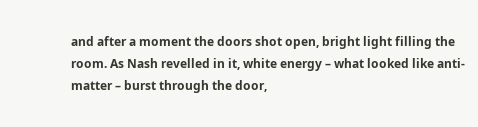and after a moment the doors shot open, bright light filling the room. As Nash revelled in it, white energy – what looked like anti-matter – burst through the door,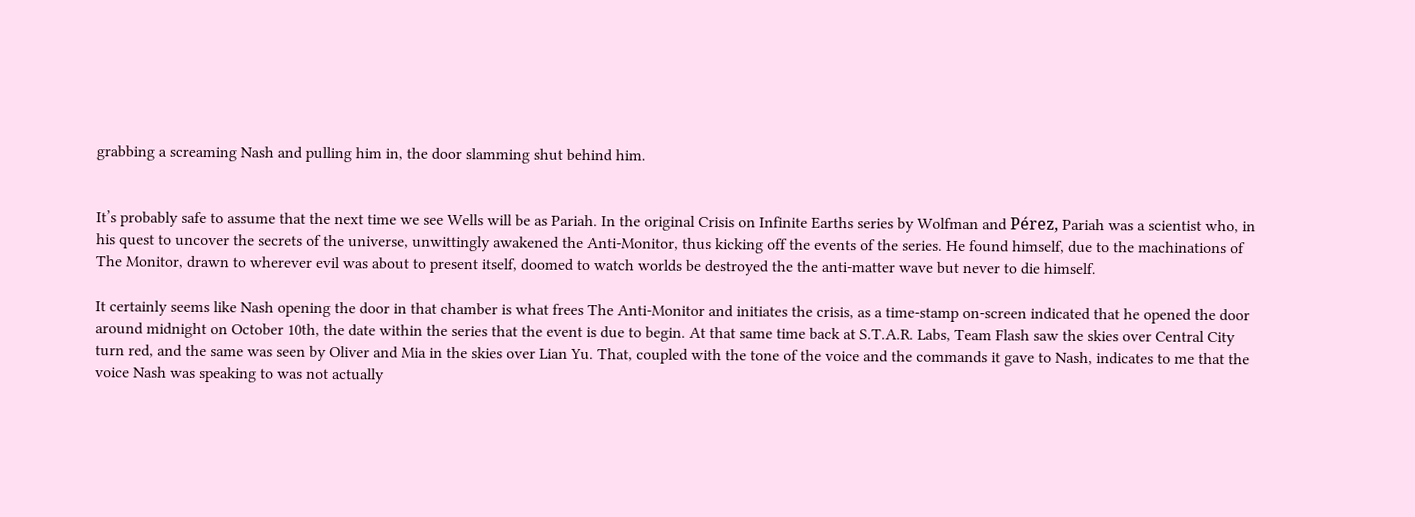grabbing a screaming Nash and pulling him in, the door slamming shut behind him.


It’s probably safe to assume that the next time we see Wells will be as Pariah. In the original Crisis on Infinite Earths series by Wolfman and Pérez, Pariah was a scientist who, in his quest to uncover the secrets of the universe, unwittingly awakened the Anti-Monitor, thus kicking off the events of the series. He found himself, due to the machinations of The Monitor, drawn to wherever evil was about to present itself, doomed to watch worlds be destroyed the the anti-matter wave but never to die himself.

It certainly seems like Nash opening the door in that chamber is what frees The Anti-Monitor and initiates the crisis, as a time-stamp on-screen indicated that he opened the door around midnight on October 10th, the date within the series that the event is due to begin. At that same time back at S.T.A.R. Labs, Team Flash saw the skies over Central City turn red, and the same was seen by Oliver and Mia in the skies over Lian Yu. That, coupled with the tone of the voice and the commands it gave to Nash, indicates to me that the voice Nash was speaking to was not actually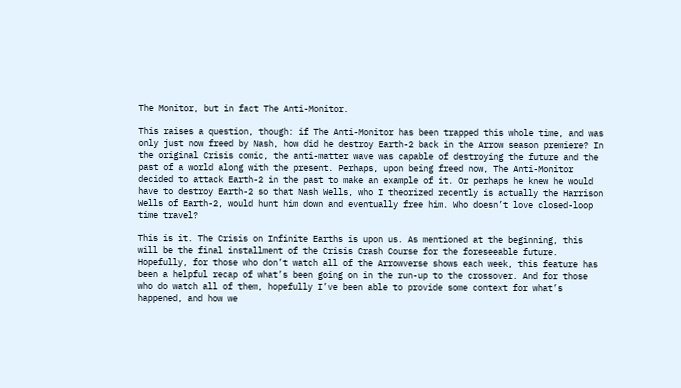The Monitor, but in fact The Anti-Monitor.

This raises a question, though: if The Anti-Monitor has been trapped this whole time, and was only just now freed by Nash, how did he destroy Earth-2 back in the Arrow season premiere? In the original Crisis comic, the anti-matter wave was capable of destroying the future and the past of a world along with the present. Perhaps, upon being freed now, The Anti-Monitor decided to attack Earth-2 in the past to make an example of it. Or perhaps he knew he would have to destroy Earth-2 so that Nash Wells, who I theorized recently is actually the Harrison Wells of Earth-2, would hunt him down and eventually free him. Who doesn’t love closed-loop time travel?

This is it. The Crisis on Infinite Earths is upon us. As mentioned at the beginning, this will be the final installment of the Crisis Crash Course for the foreseeable future. Hopefully, for those who don’t watch all of the Arrowverse shows each week, this feature has been a helpful recap of what’s been going on in the run-up to the crossover. And for those who do watch all of them, hopefully I’ve been able to provide some context for what’s happened, and how we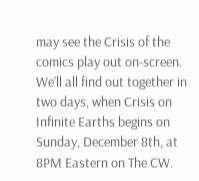may see the Crisis of the comics play out on-screen. We’ll all find out together in two days, when Crisis on Infinite Earths begins on Sunday, December 8th, at 8PM Eastern on The CW.